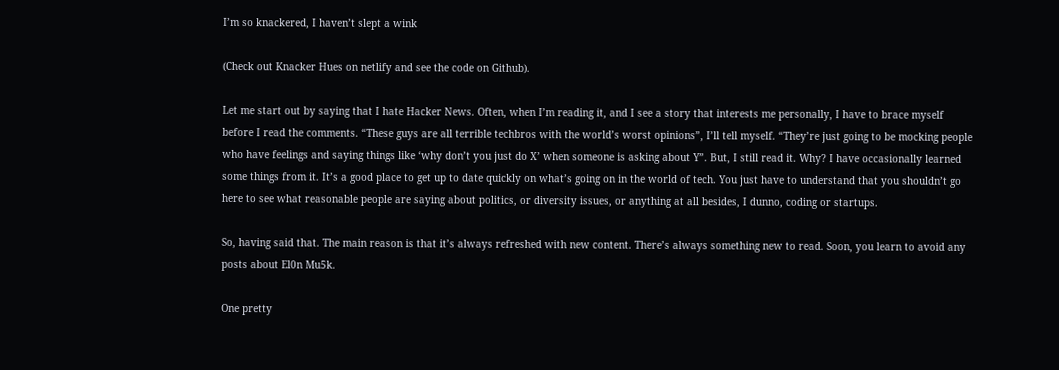I’m so knackered, I haven’t slept a wink

(Check out Knacker Hues on netlify and see the code on Github).

Let me start out by saying that I hate Hacker News. Often, when I’m reading it, and I see a story that interests me personally, I have to brace myself before I read the comments. “These guys are all terrible techbros with the world’s worst opinions”, I’ll tell myself. “They’re just going to be mocking people who have feelings and saying things like ‘why don’t you just do X’ when someone is asking about Y”. But, I still read it. Why? I have occasionally learned some things from it. It’s a good place to get up to date quickly on what’s going on in the world of tech. You just have to understand that you shouldn’t go here to see what reasonable people are saying about politics, or diversity issues, or anything at all besides, I dunno, coding or startups.

So, having said that. The main reason is that it’s always refreshed with new content. There’s always something new to read. Soon, you learn to avoid any posts about El0n Mu5k.

One pretty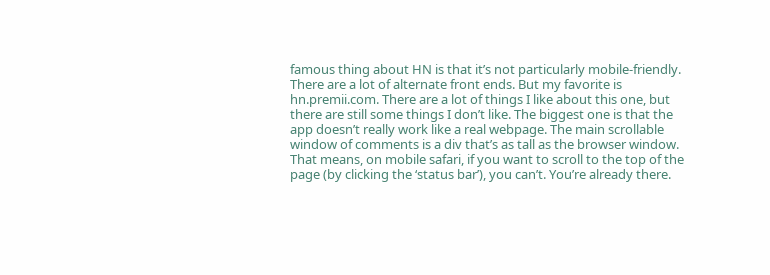famous thing about HN is that it’s not particularly mobile-friendly. There are a lot of alternate front ends. But my favorite is hn.premii.com. There are a lot of things I like about this one, but there are still some things I don’t like. The biggest one is that the app doesn’t really work like a real webpage. The main scrollable window of comments is a div that’s as tall as the browser window. That means, on mobile safari, if you want to scroll to the top of the page (by clicking the ‘status bar’), you can’t. You’re already there.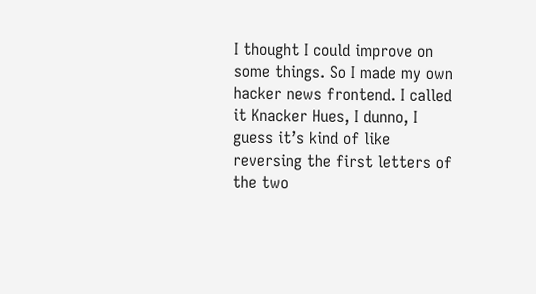I thought I could improve on some things. So I made my own hacker news frontend. I called it Knacker Hues, I dunno, I guess it’s kind of like reversing the first letters of the two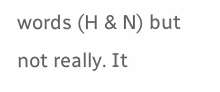words (H & N) but not really. It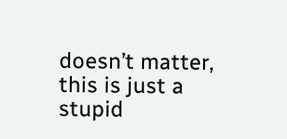doesn’t matter, this is just a stupid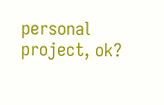personal project, ok?